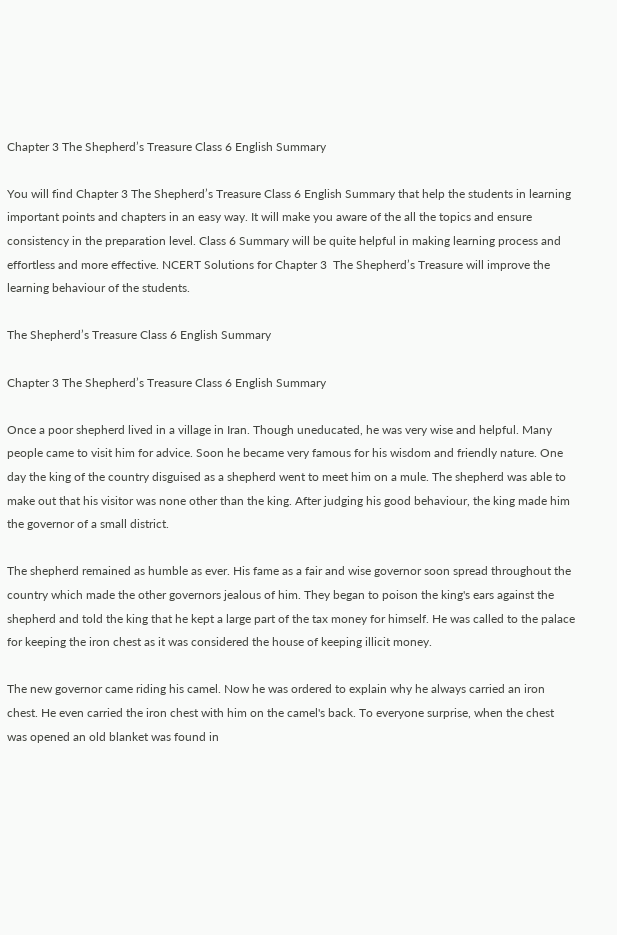Chapter 3 The Shepherd’s Treasure Class 6 English Summary

You will find Chapter 3 The Shepherd’s Treasure Class 6 English Summary that help the students in learning important points and chapters in an easy way. It will make you aware of the all the topics and ensure consistency in the preparation level. Class 6 Summary will be quite helpful in making learning process and effortless and more effective. NCERT Solutions for Chapter 3  The Shepherd’s Treasure will improve the learning behaviour of the students.

The Shepherd’s Treasure Class 6 English Summary

Chapter 3 The Shepherd’s Treasure Class 6 English Summary

Once a poor shepherd lived in a village in Iran. Though uneducated, he was very wise and helpful. Many people came to visit him for advice. Soon he became very famous for his wisdom and friendly nature. One day the king of the country disguised as a shepherd went to meet him on a mule. The shepherd was able to make out that his visitor was none other than the king. After judging his good behaviour, the king made him the governor of a small district.

The shepherd remained as humble as ever. His fame as a fair and wise governor soon spread throughout the country which made the other governors jealous of him. They began to poison the king's ears against the shepherd and told the king that he kept a large part of the tax money for himself. He was called to the palace for keeping the iron chest as it was considered the house of keeping illicit money.

The new governor came riding his camel. Now he was ordered to explain why he always carried an iron chest. He even carried the iron chest with him on the camel's back. To everyone surprise, when the chest was opened an old blanket was found in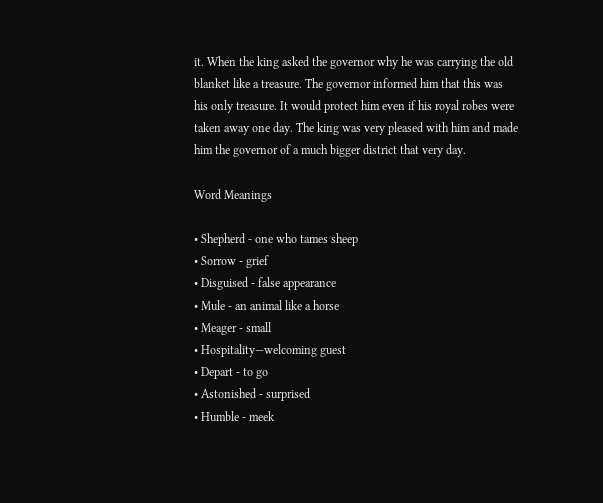it. When the king asked the governor why he was carrying the old blanket like a treasure. The governor informed him that this was his only treasure. It would protect him even if his royal robes were taken away one day. The king was very pleased with him and made him the governor of a much bigger district that very day.

Word Meanings

• Shepherd - one who tames sheep
• Sorrow - grief
• Disguised - false appearance
• Mule - an animal like a horse
• Meager - small
• Hospitality—welcoming guest
• Depart - to go
• Astonished - surprised
• Humble - meek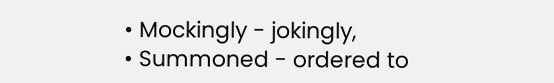• Mockingly - jokingly,
• Summoned - ordered to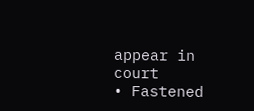appear in court
• Fastened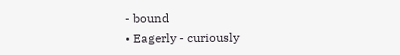- bound
• Eagerly - curiously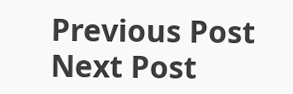Previous Post Next Post